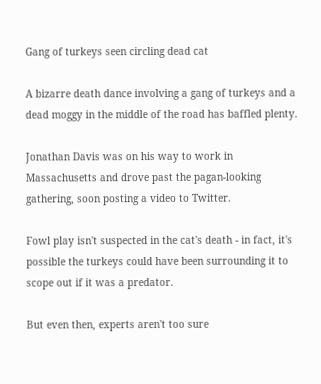Gang of turkeys seen circling dead cat

A bizarre death dance involving a gang of turkeys and a dead moggy in the middle of the road has baffled plenty.

Jonathan Davis was on his way to work in Massachusetts and drove past the pagan-looking gathering, soon posting a video to Twitter.

Fowl play isn't suspected in the cat's death - in fact, it's possible the turkeys could have been surrounding it to scope out if it was a predator.

But even then, experts aren't too sure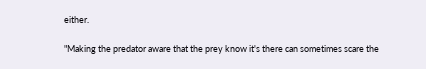either.

"Making the predator aware that the prey know it's there can sometimes scare the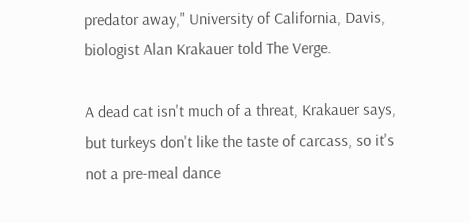predator away," University of California, Davis, biologist Alan Krakauer told The Verge.

A dead cat isn't much of a threat, Krakauer says, but turkeys don't like the taste of carcass, so it's not a pre-meal dance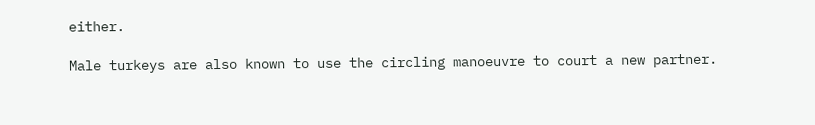either.

Male turkeys are also known to use the circling manoeuvre to court a new partner.